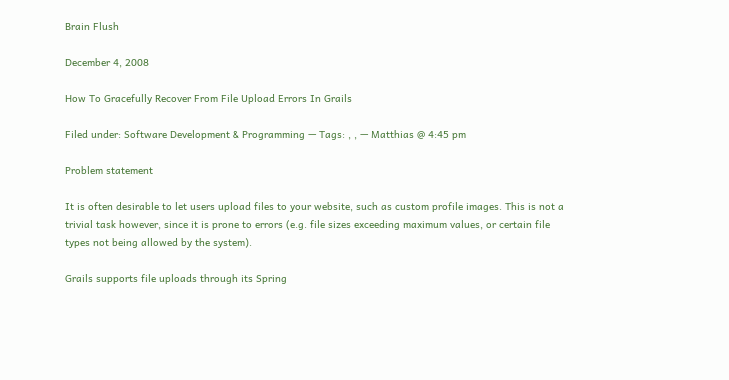Brain Flush

December 4, 2008

How To Gracefully Recover From File Upload Errors In Grails

Filed under: Software Development & Programming — Tags: , , — Matthias @ 4:45 pm

Problem statement

It is often desirable to let users upload files to your website, such as custom profile images. This is not a trivial task however, since it is prone to errors (e.g. file sizes exceeding maximum values, or certain file types not being allowed by the system).

Grails supports file uploads through its Spring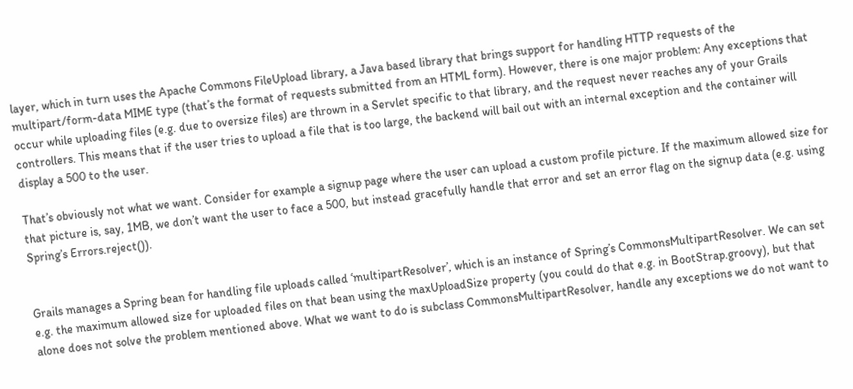layer, which in turn uses the Apache Commons FileUpload library, a Java based library that brings support for handling HTTP requests of the multipart/form-data MIME type (that’s the format of requests submitted from an HTML form). However, there is one major problem: Any exceptions that occur while uploading files (e.g. due to oversize files) are thrown in a Servlet specific to that library, and the request never reaches any of your Grails controllers. This means that if the user tries to upload a file that is too large, the backend will bail out with an internal exception and the container will display a 500 to the user.

That’s obviously not what we want. Consider for example a signup page where the user can upload a custom profile picture. If the maximum allowed size for that picture is, say, 1MB, we don’t want the user to face a 500, but instead gracefully handle that error and set an error flag on the signup data (e.g. using Spring’s Errors.reject()).


Grails manages a Spring bean for handling file uploads called ‘multipartResolver’, which is an instance of Spring’s CommonsMultipartResolver. We can set e.g. the maximum allowed size for uploaded files on that bean using the maxUploadSize property (you could do that e.g. in BootStrap.groovy), but that alone does not solve the problem mentioned above. What we want to do is subclass CommonsMultipartResolver, handle any exceptions we do not want to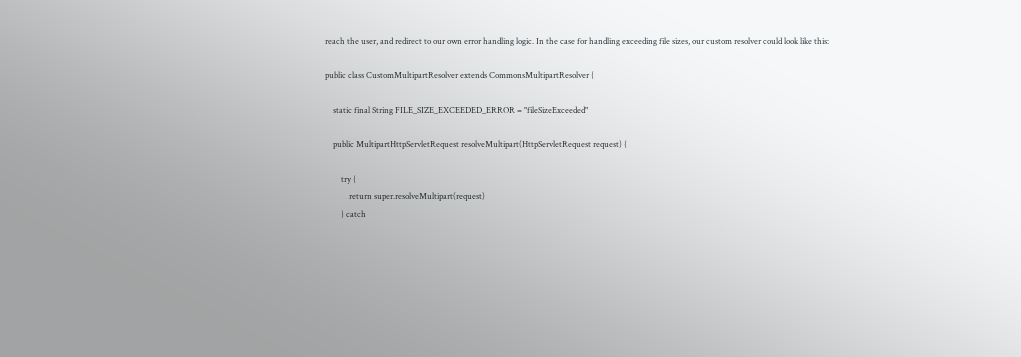reach the user, and redirect to our own error handling logic. In the case for handling exceeding file sizes, our custom resolver could look like this:

public class CustomMultipartResolver extends CommonsMultipartResolver {

    static final String FILE_SIZE_EXCEEDED_ERROR = "fileSizeExceeded"

    public MultipartHttpServletRequest resolveMultipart(HttpServletRequest request) {

        try {
            return super.resolveMultipart(request)
        } catch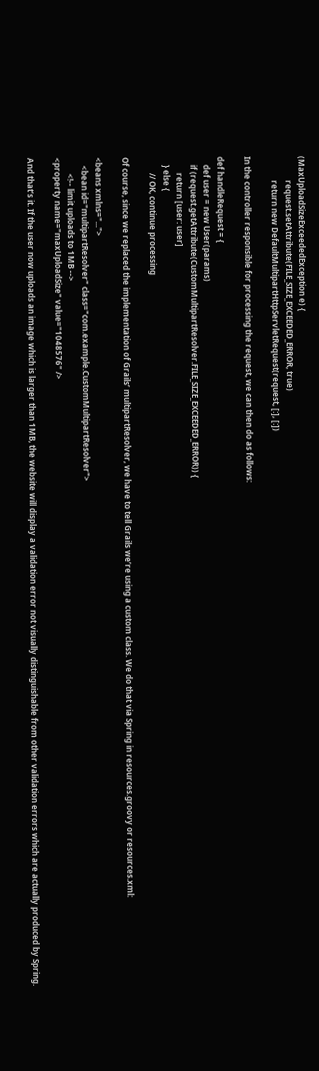(MaxUploadSizeExceededException e) {
            request.setAttribute(FILE_SIZE_EXCEEDED_ERROR, true)
            return new DefaultMultipartHttpServletRequest(request, [:], [:])

In the controller responsible for processing the request, we can then do as follows:

def handleRequest = {
    def user = new User(params)
    if (request.getAttribute(CustomMultipartResolver.FILE_SIZE_EXCEEDED_ERROR)) {
        return [user: user]
    } else {
        // OK, continue processing

Of course, since we replaced the implementation of Grails’ multipartResolver, we have to tell Grails we’re using a custom class. We do that via Spring in resources.groovy or resources.xml:

<beans xmlns="...">
    <bean id="multipartResolver" class="com.example.CustomMultipartResolver">
        <!-- limit uploads to 1MB -->
<property name="maxUploadSize" value="1048576" />

And that’s it. If the user now uploads an image which is larger than 1MB, the website will display a validation error not visually distinguishable from other validation errors which are actually produced by Spring.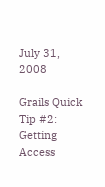July 31, 2008

Grails Quick Tip #2: Getting Access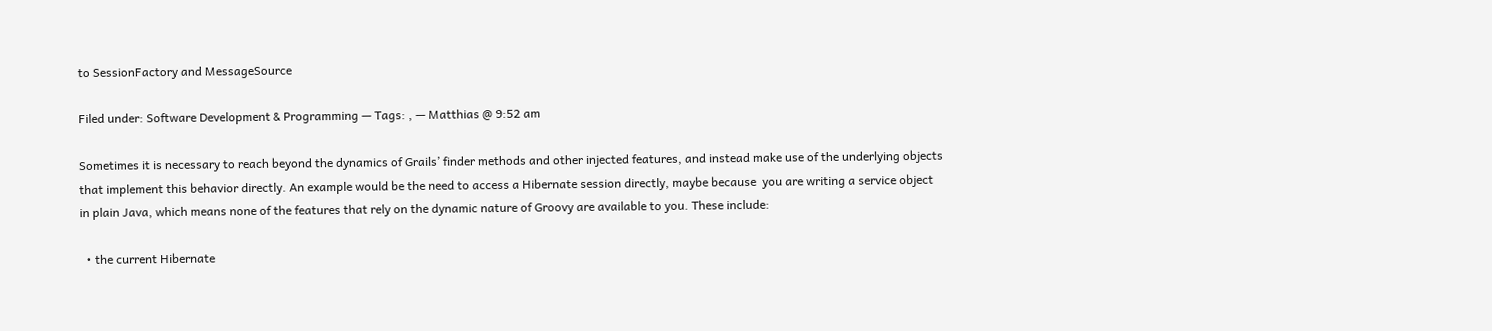to SessionFactory and MessageSource

Filed under: Software Development & Programming — Tags: , — Matthias @ 9:52 am

Sometimes it is necessary to reach beyond the dynamics of Grails’ finder methods and other injected features, and instead make use of the underlying objects that implement this behavior directly. An example would be the need to access a Hibernate session directly, maybe because  you are writing a service object in plain Java, which means none of the features that rely on the dynamic nature of Groovy are available to you. These include:

  • the current Hibernate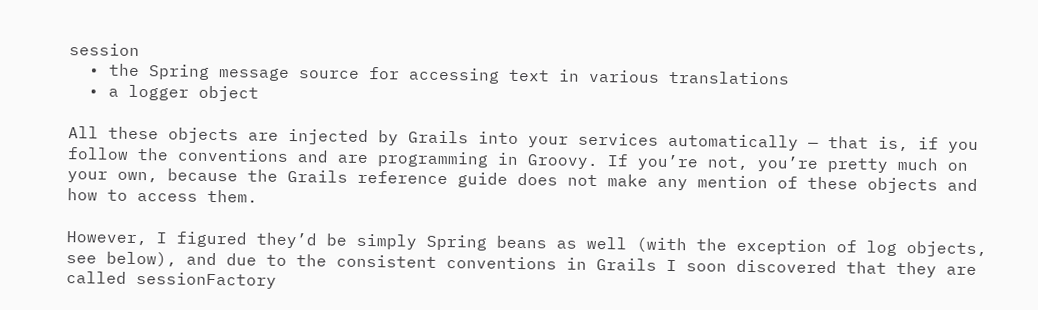session
  • the Spring message source for accessing text in various translations
  • a logger object

All these objects are injected by Grails into your services automatically — that is, if you follow the conventions and are programming in Groovy. If you’re not, you’re pretty much on your own, because the Grails reference guide does not make any mention of these objects and how to access them.

However, I figured they’d be simply Spring beans as well (with the exception of log objects, see below), and due to the consistent conventions in Grails I soon discovered that they are called sessionFactory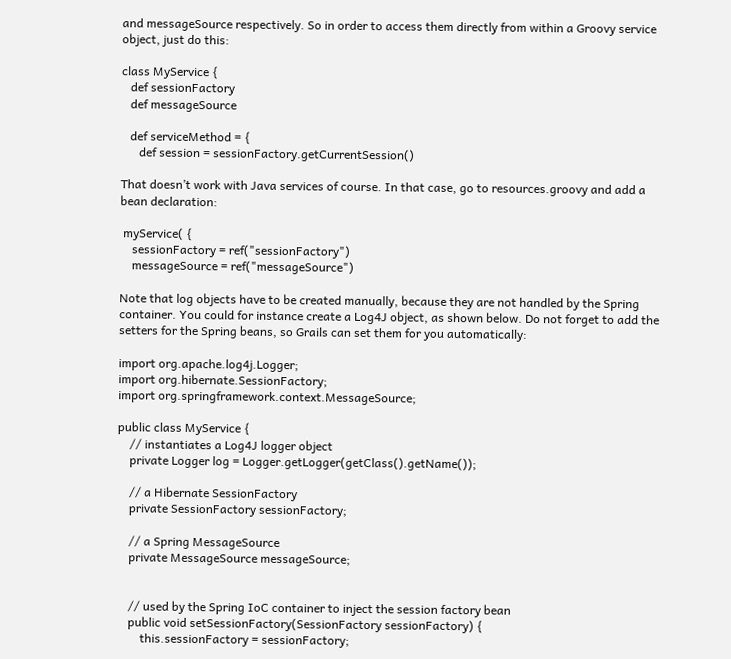and messageSource respectively. So in order to access them directly from within a Groovy service object, just do this:

class MyService {
   def sessionFactory
   def messageSource

   def serviceMethod = {
      def session = sessionFactory.getCurrentSession()

That doesn’t work with Java services of course. In that case, go to resources.groovy and add a bean declaration:

 myService( {
    sessionFactory = ref("sessionFactory")
    messageSource = ref("messageSource")

Note that log objects have to be created manually, because they are not handled by the Spring container. You could for instance create a Log4J object, as shown below. Do not forget to add the setters for the Spring beans, so Grails can set them for you automatically:

import org.apache.log4j.Logger;
import org.hibernate.SessionFactory;
import org.springframework.context.MessageSource;

public class MyService {
    // instantiates a Log4J logger object
    private Logger log = Logger.getLogger(getClass().getName());

    // a Hibernate SessionFactory
    private SessionFactory sessionFactory;

    // a Spring MessageSource
    private MessageSource messageSource;


    // used by the Spring IoC container to inject the session factory bean
    public void setSessionFactory(SessionFactory sessionFactory) {
        this.sessionFactory = sessionFactory;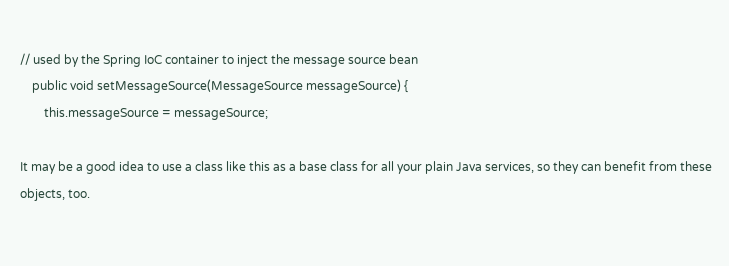// used by the Spring IoC container to inject the message source bean
    public void setMessageSource(MessageSource messageSource) {
        this.messageSource = messageSource;

It may be a good idea to use a class like this as a base class for all your plain Java services, so they can benefit from these objects, too.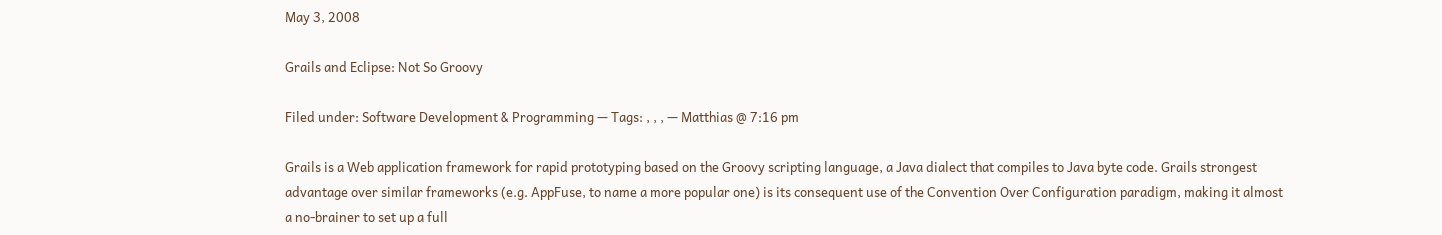May 3, 2008

Grails and Eclipse: Not So Groovy

Filed under: Software Development & Programming — Tags: , , , — Matthias @ 7:16 pm

Grails is a Web application framework for rapid prototyping based on the Groovy scripting language, a Java dialect that compiles to Java byte code. Grails strongest advantage over similar frameworks (e.g. AppFuse, to name a more popular one) is its consequent use of the Convention Over Configuration paradigm, making it almost a no-brainer to set up a full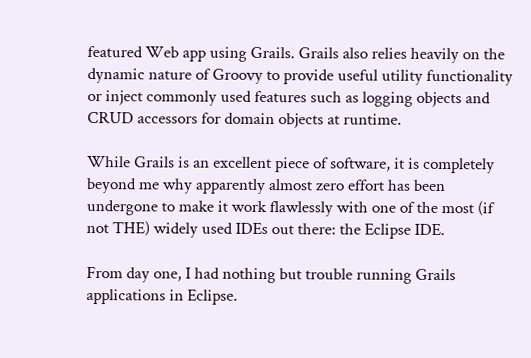featured Web app using Grails. Grails also relies heavily on the dynamic nature of Groovy to provide useful utility functionality or inject commonly used features such as logging objects and CRUD accessors for domain objects at runtime.

While Grails is an excellent piece of software, it is completely beyond me why apparently almost zero effort has been undergone to make it work flawlessly with one of the most (if not THE) widely used IDEs out there: the Eclipse IDE.

From day one, I had nothing but trouble running Grails applications in Eclipse.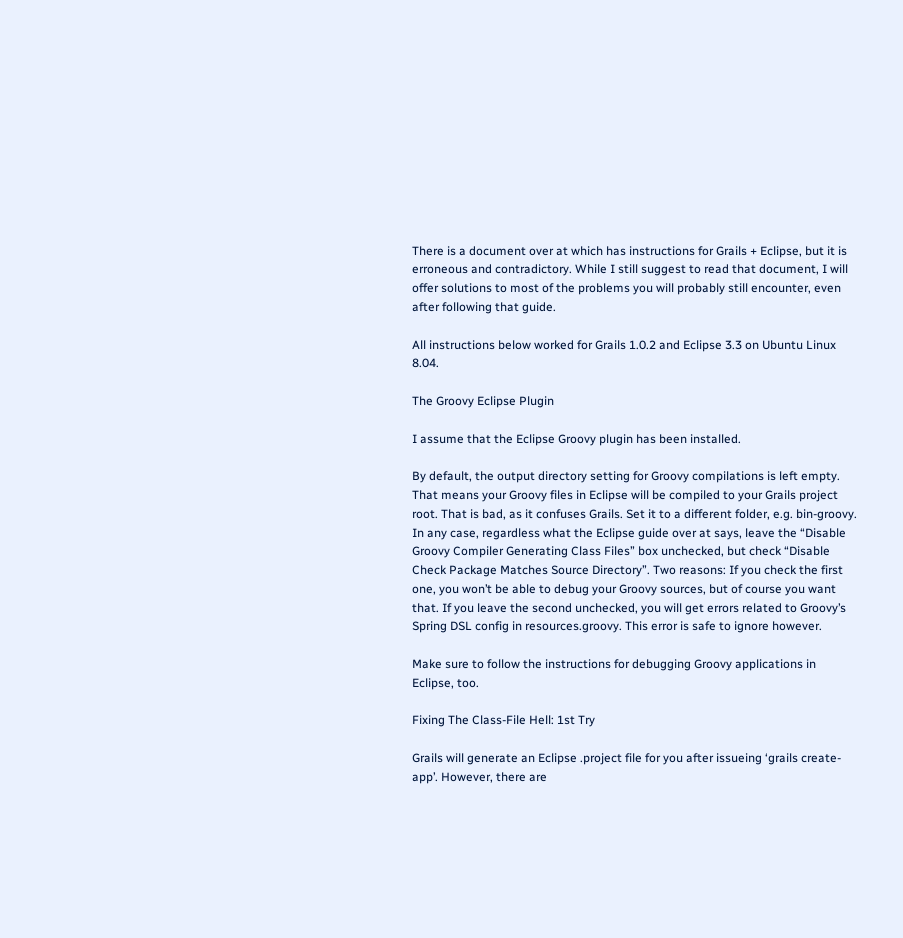There is a document over at which has instructions for Grails + Eclipse, but it is erroneous and contradictory. While I still suggest to read that document, I will offer solutions to most of the problems you will probably still encounter, even after following that guide.

All instructions below worked for Grails 1.0.2 and Eclipse 3.3 on Ubuntu Linux 8.04.

The Groovy Eclipse Plugin

I assume that the Eclipse Groovy plugin has been installed.

By default, the output directory setting for Groovy compilations is left empty. That means your Groovy files in Eclipse will be compiled to your Grails project root. That is bad, as it confuses Grails. Set it to a different folder, e.g. bin-groovy. In any case, regardless what the Eclipse guide over at says, leave the “Disable Groovy Compiler Generating Class Files” box unchecked, but check “Disable Check Package Matches Source Directory”. Two reasons: If you check the first one, you won’t be able to debug your Groovy sources, but of course you want that. If you leave the second unchecked, you will get errors related to Groovy’s Spring DSL config in resources.groovy. This error is safe to ignore however.

Make sure to follow the instructions for debugging Groovy applications in Eclipse, too.

Fixing The Class-File Hell: 1st Try

Grails will generate an Eclipse .project file for you after issueing ‘grails create-app’. However, there are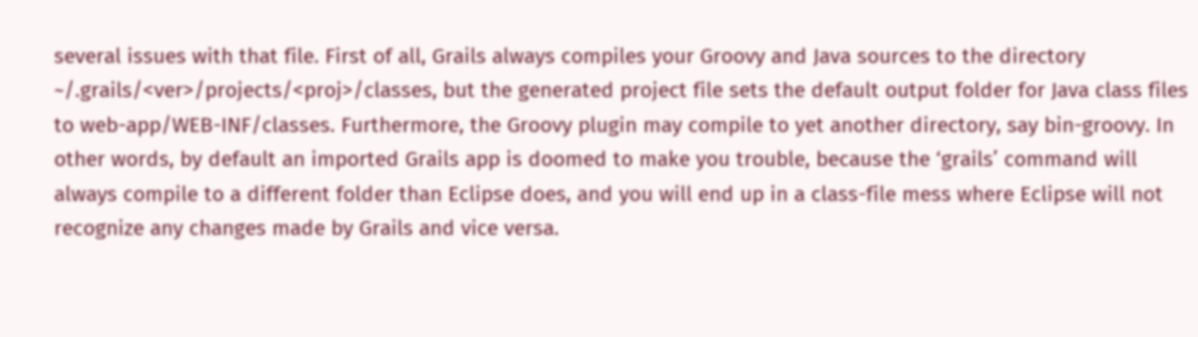several issues with that file. First of all, Grails always compiles your Groovy and Java sources to the directory ~/.grails/<ver>/projects/<proj>/classes, but the generated project file sets the default output folder for Java class files to web-app/WEB-INF/classes. Furthermore, the Groovy plugin may compile to yet another directory, say bin-groovy. In other words, by default an imported Grails app is doomed to make you trouble, because the ‘grails’ command will always compile to a different folder than Eclipse does, and you will end up in a class-file mess where Eclipse will not recognize any changes made by Grails and vice versa.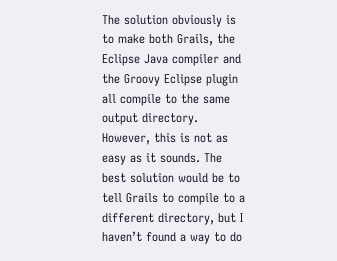The solution obviously is to make both Grails, the Eclipse Java compiler and the Groovy Eclipse plugin all compile to the same output directory. However, this is not as easy as it sounds. The best solution would be to tell Grails to compile to a different directory, but I haven’t found a way to do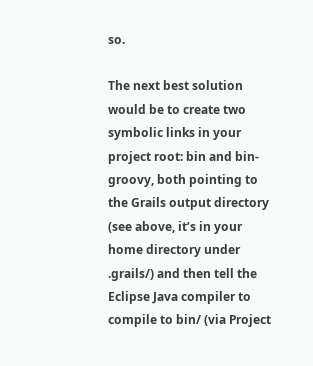so.

The next best solution would be to create two symbolic links in your project root: bin and bin-groovy, both pointing to the Grails output directory (see above, it’s in your home directory under .grails/) and then tell the Eclipse Java compiler to compile to bin/ (via Project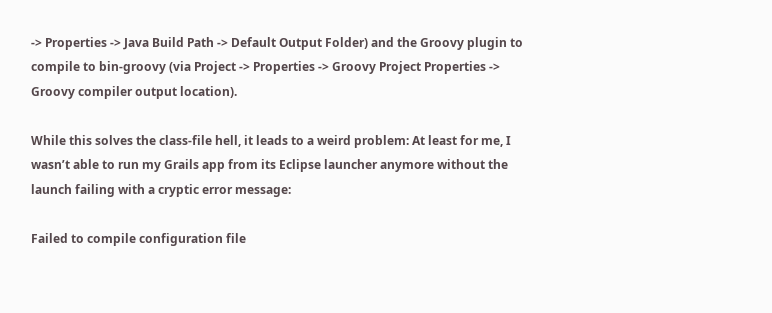-> Properties -> Java Build Path -> Default Output Folder) and the Groovy plugin to compile to bin-groovy (via Project -> Properties -> Groovy Project Properties -> Groovy compiler output location).

While this solves the class-file hell, it leads to a weird problem: At least for me, I wasn’t able to run my Grails app from its Eclipse launcher anymore without the launch failing with a cryptic error message:

Failed to compile configuration file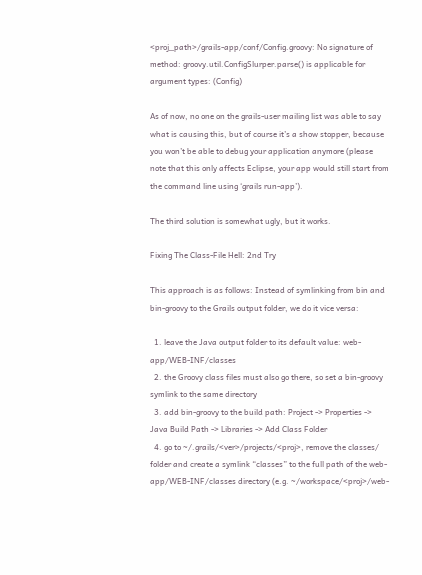<proj_path>/grails-app/conf/Config.groovy: No signature of method: groovy.util.ConfigSlurper.parse() is applicable for argument types: (Config)

As of now, no one on the grails-user mailing list was able to say what is causing this, but of course it’s a show stopper, because you won’t be able to debug your application anymore (please note that this only affects Eclipse, your app would still start from the command line using ‘grails run-app’).

The third solution is somewhat ugly, but it works.

Fixing The Class-File Hell: 2nd Try

This approach is as follows: Instead of symlinking from bin and bin-groovy to the Grails output folder, we do it vice versa:

  1. leave the Java output folder to its default value: web-app/WEB-INF/classes
  2. the Groovy class files must also go there, so set a bin-groovy symlink to the same directory
  3. add bin-groovy to the build path: Project -> Properties -> Java Build Path -> Libraries -> Add Class Folder
  4. go to ~/.grails/<ver>/projects/<proj>, remove the classes/ folder and create a symlink “classes” to the full path of the web-app/WEB-INF/classes directory (e.g. ~/workspace/<proj>/web-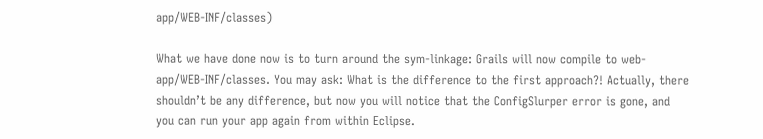app/WEB-INF/classes)

What we have done now is to turn around the sym-linkage: Grails will now compile to web-app/WEB-INF/classes. You may ask: What is the difference to the first approach?! Actually, there shouldn’t be any difference, but now you will notice that the ConfigSlurper error is gone, and you can run your app again from within Eclipse.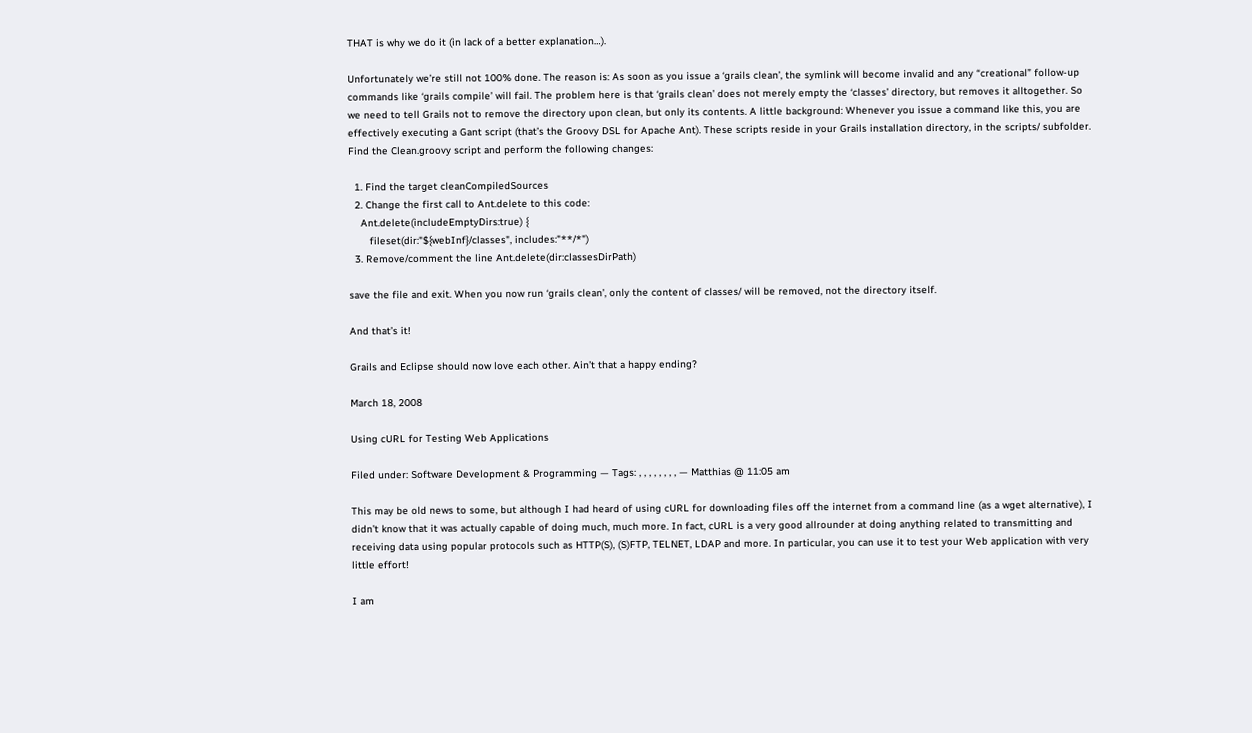THAT is why we do it (in lack of a better explanation…).

Unfortunately we’re still not 100% done. The reason is: As soon as you issue a ‘grails clean’, the symlink will become invalid and any “creational” follow-up commands like ‘grails compile’ will fail. The problem here is that ‘grails clean’ does not merely empty the ‘classes’ directory, but removes it alltogether. So we need to tell Grails not to remove the directory upon clean, but only its contents. A little background: Whenever you issue a command like this, you are effectively executing a Gant script (that’s the Groovy DSL for Apache Ant). These scripts reside in your Grails installation directory, in the scripts/ subfolder. Find the Clean.groovy script and perform the following changes:

  1. Find the target cleanCompiledSources
  2. Change the first call to Ant.delete to this code:
    Ant.delete(includeEmptyDirs:true) {
       fileset(dir:"${webInf}/classes", includes:"**/*")
  3. Remove/comment the line Ant.delete(dir:classesDirPath)

save the file and exit. When you now run ‘grails clean’, only the content of classes/ will be removed, not the directory itself.

And that’s it!

Grails and Eclipse should now love each other. Ain’t that a happy ending?

March 18, 2008

Using cURL for Testing Web Applications

Filed under: Software Development & Programming — Tags: , , , , , , , , — Matthias @ 11:05 am

This may be old news to some, but although I had heard of using cURL for downloading files off the internet from a command line (as a wget alternative), I didn’t know that it was actually capable of doing much, much more. In fact, cURL is a very good allrounder at doing anything related to transmitting and receiving data using popular protocols such as HTTP(S), (S)FTP, TELNET, LDAP and more. In particular, you can use it to test your Web application with very little effort!

I am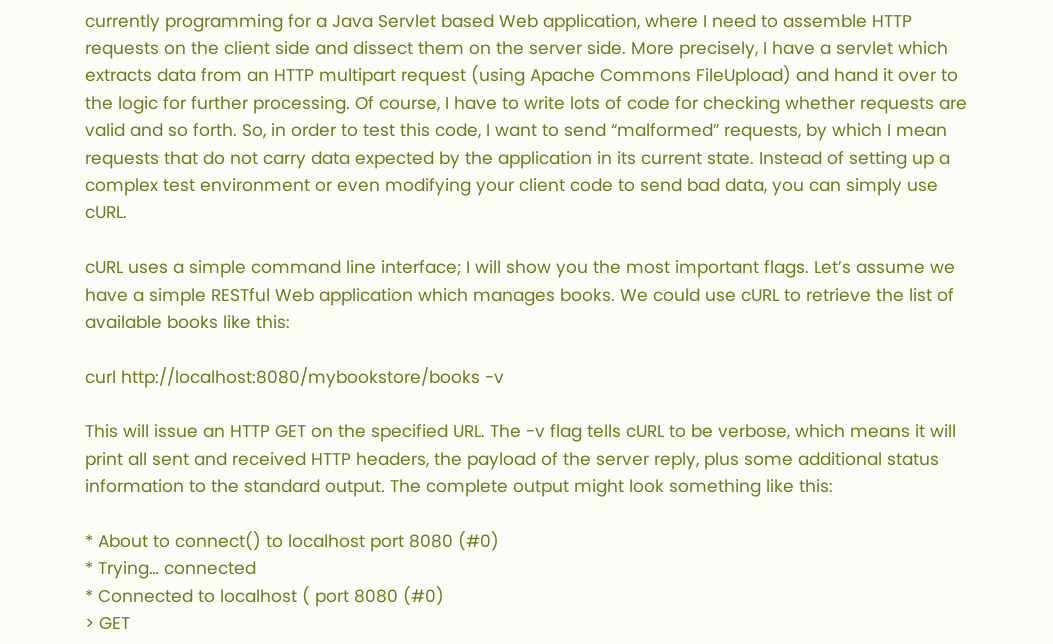currently programming for a Java Servlet based Web application, where I need to assemble HTTP requests on the client side and dissect them on the server side. More precisely, I have a servlet which extracts data from an HTTP multipart request (using Apache Commons FileUpload) and hand it over to the logic for further processing. Of course, I have to write lots of code for checking whether requests are valid and so forth. So, in order to test this code, I want to send “malformed” requests, by which I mean requests that do not carry data expected by the application in its current state. Instead of setting up a complex test environment or even modifying your client code to send bad data, you can simply use cURL.

cURL uses a simple command line interface; I will show you the most important flags. Let’s assume we have a simple RESTful Web application which manages books. We could use cURL to retrieve the list of available books like this:

curl http://localhost:8080/mybookstore/books -v

This will issue an HTTP GET on the specified URL. The -v flag tells cURL to be verbose, which means it will print all sent and received HTTP headers, the payload of the server reply, plus some additional status information to the standard output. The complete output might look something like this:

* About to connect() to localhost port 8080 (#0)
* Trying… connected
* Connected to localhost ( port 8080 (#0)
> GET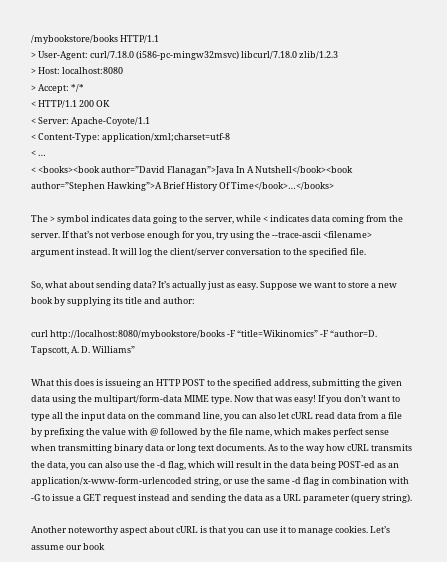/mybookstore/books HTTP/1.1
> User-Agent: curl/7.18.0 (i586-pc-mingw32msvc) libcurl/7.18.0 zlib/1.2.3
> Host: localhost:8080
> Accept: */*
< HTTP/1.1 200 OK
< Server: Apache-Coyote/1.1
< Content-Type: application/xml;charset=utf-8
< …
< <books><book author=”David Flanagan”>Java In A Nutshell</book><book author=”Stephen Hawking”>A Brief History Of Time</book>…</books>

The > symbol indicates data going to the server, while < indicates data coming from the server. If that’s not verbose enough for you, try using the --trace-ascii <filename> argument instead. It will log the client/server conversation to the specified file.

So, what about sending data? It’s actually just as easy. Suppose we want to store a new book by supplying its title and author:

curl http://localhost:8080/mybookstore/books -F “title=Wikinomics” -F “author=D. Tapscott, A. D. Williams”

What this does is issueing an HTTP POST to the specified address, submitting the given data using the multipart/form-data MIME type. Now that was easy! If you don’t want to type all the input data on the command line, you can also let cURL read data from a file by prefixing the value with @ followed by the file name, which makes perfect sense when transmitting binary data or long text documents. As to the way how cURL transmits the data, you can also use the -d flag, which will result in the data being POST-ed as an application/x-www-form-urlencoded string, or use the same -d flag in combination with -G to issue a GET request instead and sending the data as a URL parameter (query string).

Another noteworthy aspect about cURL is that you can use it to manage cookies. Let’s assume our book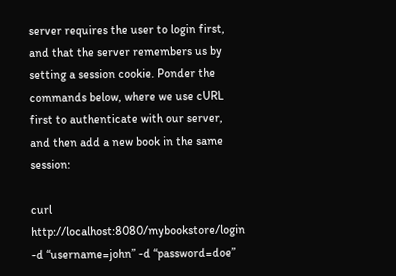server requires the user to login first, and that the server remembers us by setting a session cookie. Ponder the commands below, where we use cURL first to authenticate with our server, and then add a new book in the same session:

curl http://localhost:8080/mybookstore/login -d “username=john” -d “password=doe”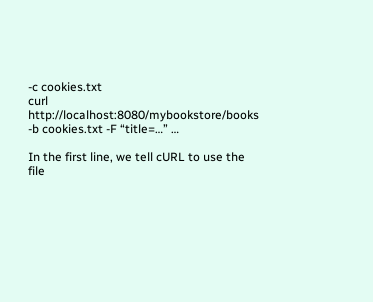-c cookies.txt
curl http://localhost:8080/mybookstore/books -b cookies.txt -F “title=…” …

In the first line, we tell cURL to use the file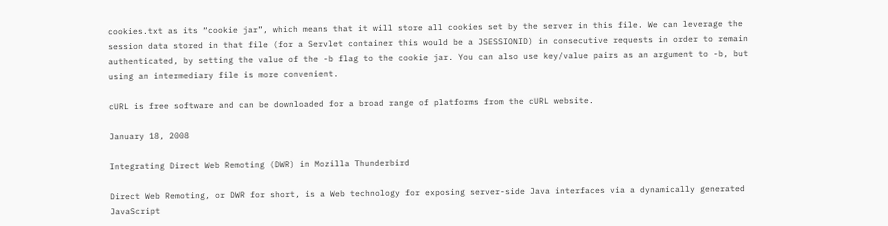cookies.txt as its “cookie jar”, which means that it will store all cookies set by the server in this file. We can leverage the session data stored in that file (for a Servlet container this would be a JSESSIONID) in consecutive requests in order to remain authenticated, by setting the value of the -b flag to the cookie jar. You can also use key/value pairs as an argument to -b, but using an intermediary file is more convenient.

cURL is free software and can be downloaded for a broad range of platforms from the cURL website.

January 18, 2008

Integrating Direct Web Remoting (DWR) in Mozilla Thunderbird

Direct Web Remoting, or DWR for short, is a Web technology for exposing server-side Java interfaces via a dynamically generated JavaScript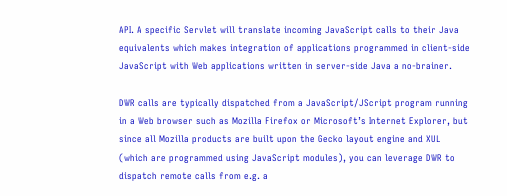API. A specific Servlet will translate incoming JavaScript calls to their Java equivalents which makes integration of applications programmed in client-side JavaScript with Web applications written in server-side Java a no-brainer.

DWR calls are typically dispatched from a JavaScript/JScript program running in a Web browser such as Mozilla Firefox or Microsoft’s Internet Explorer, but since all Mozilla products are built upon the Gecko layout engine and XUL (which are programmed using JavaScript modules), you can leverage DWR to dispatch remote calls from e.g. a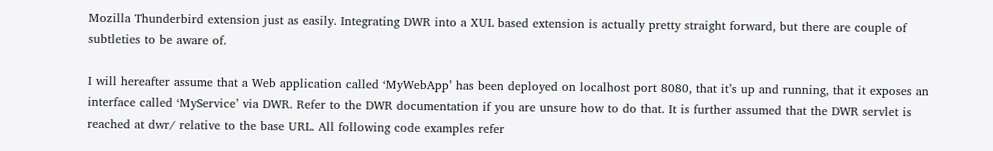Mozilla Thunderbird extension just as easily. Integrating DWR into a XUL based extension is actually pretty straight forward, but there are couple of subtleties to be aware of.

I will hereafter assume that a Web application called ‘MyWebApp’ has been deployed on localhost port 8080, that it’s up and running, that it exposes an interface called ‘MyService’ via DWR. Refer to the DWR documentation if you are unsure how to do that. It is further assumed that the DWR servlet is reached at dwr/ relative to the base URL. All following code examples refer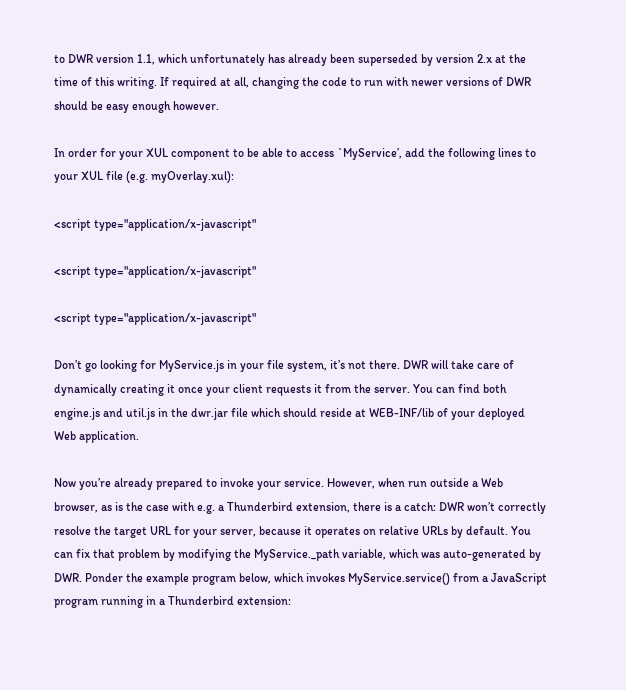to DWR version 1.1, which unfortunately has already been superseded by version 2.x at the time of this writing. If required at all, changing the code to run with newer versions of DWR should be easy enough however.

In order for your XUL component to be able to access `MyService’, add the following lines to your XUL file (e.g. myOverlay.xul):

<script type="application/x-javascript"

<script type="application/x-javascript"

<script type="application/x-javascript"

Don’t go looking for MyService.js in your file system, it’s not there. DWR will take care of dynamically creating it once your client requests it from the server. You can find both engine.js and util.js in the dwr.jar file which should reside at WEB-INF/lib of your deployed Web application.

Now you’re already prepared to invoke your service. However, when run outside a Web browser, as is the case with e.g. a Thunderbird extension, there is a catch: DWR won’t correctly resolve the target URL for your server, because it operates on relative URLs by default. You can fix that problem by modifying the MyService._path variable, which was auto-generated by DWR. Ponder the example program below, which invokes MyService.service() from a JavaScript program running in a Thunderbird extension: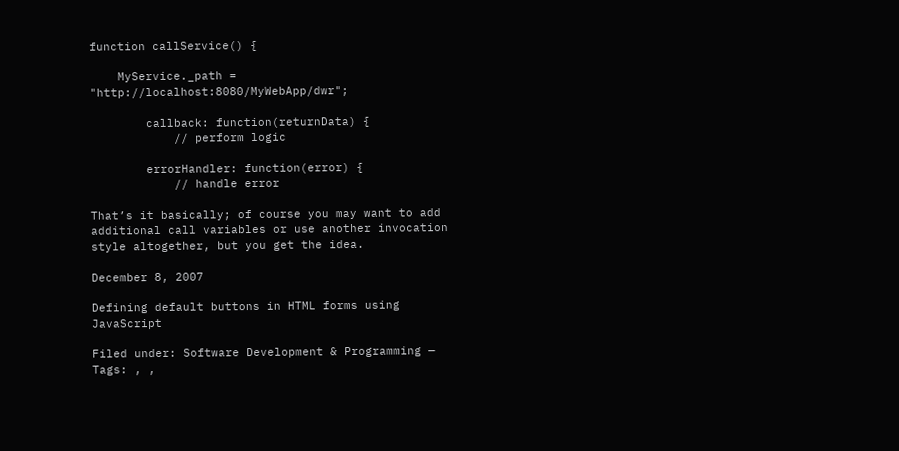function callService() {

    MyService._path = "http://localhost:8080/MyWebApp/dwr";

        callback: function(returnData) {
            // perform logic

        errorHandler: function(error) {
            // handle error

That’s it basically; of course you may want to add additional call variables or use another invocation style altogether, but you get the idea.

December 8, 2007

Defining default buttons in HTML forms using JavaScript

Filed under: Software Development & Programming — Tags: , ,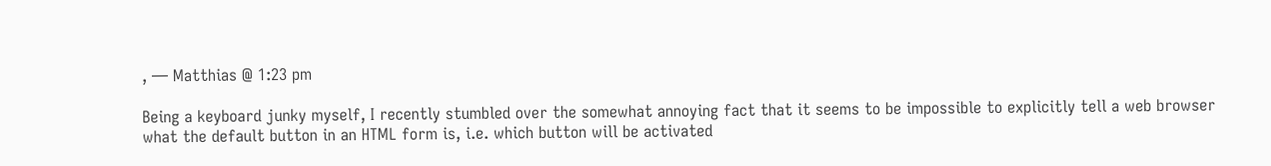, — Matthias @ 1:23 pm

Being a keyboard junky myself, I recently stumbled over the somewhat annoying fact that it seems to be impossible to explicitly tell a web browser what the default button in an HTML form is, i.e. which button will be activated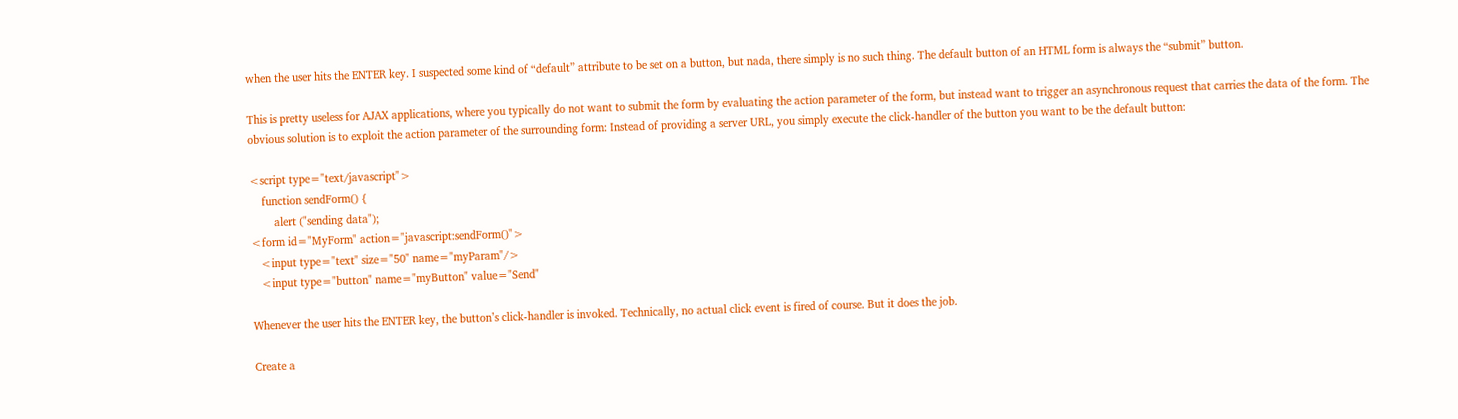when the user hits the ENTER key. I suspected some kind of “default” attribute to be set on a button, but nada, there simply is no such thing. The default button of an HTML form is always the “submit” button.

This is pretty useless for AJAX applications, where you typically do not want to submit the form by evaluating the action parameter of the form, but instead want to trigger an asynchronous request that carries the data of the form. The obvious solution is to exploit the action parameter of the surrounding form: Instead of providing a server URL, you simply execute the click-handler of the button you want to be the default button:

<script type="text/javascript">
    function sendForm() {
        alert ("sending data");
<form id="MyForm" action="javascript:sendForm()">
   <input type="text" size="50" name="myParam"/>
   <input type="button" name="myButton" value="Send"

Whenever the user hits the ENTER key, the button’s click-handler is invoked. Technically, no actual click event is fired of course. But it does the job.

Create a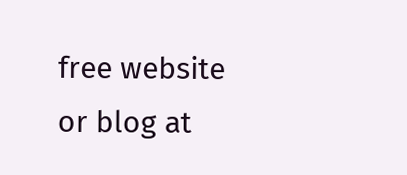free website or blog at